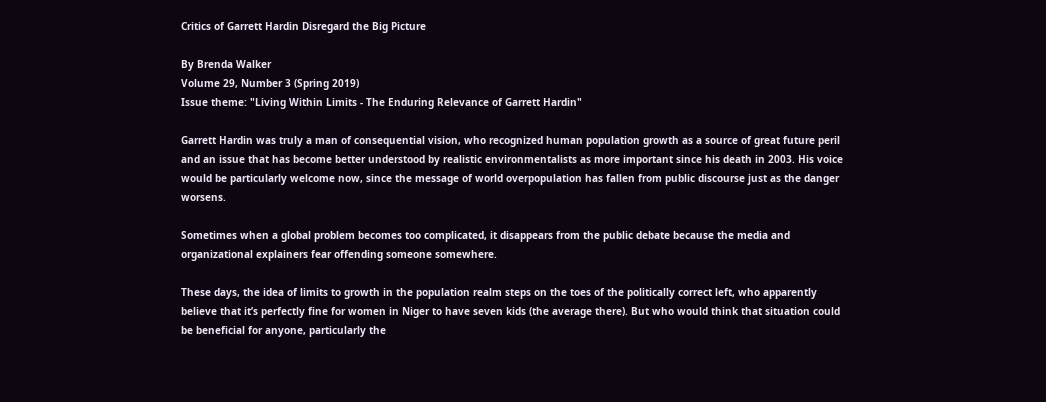Critics of Garrett Hardin Disregard the Big Picture

By Brenda Walker
Volume 29, Number 3 (Spring 2019)
Issue theme: "Living Within Limits - The Enduring Relevance of Garrett Hardin"

Garrett Hardin was truly a man of consequential vision, who recognized human population growth as a source of great future peril and an issue that has become better understood by realistic environmentalists as more important since his death in 2003. His voice would be particularly welcome now, since the message of world overpopulation has fallen from public discourse just as the danger worsens.

Sometimes when a global problem becomes too complicated, it disappears from the public debate because the media and organizational explainers fear offending someone somewhere.

These days, the idea of limits to growth in the population realm steps on the toes of the politically correct left, who apparently believe that it’s perfectly fine for women in Niger to have seven kids (the average there). But who would think that situation could be beneficial for anyone, particularly the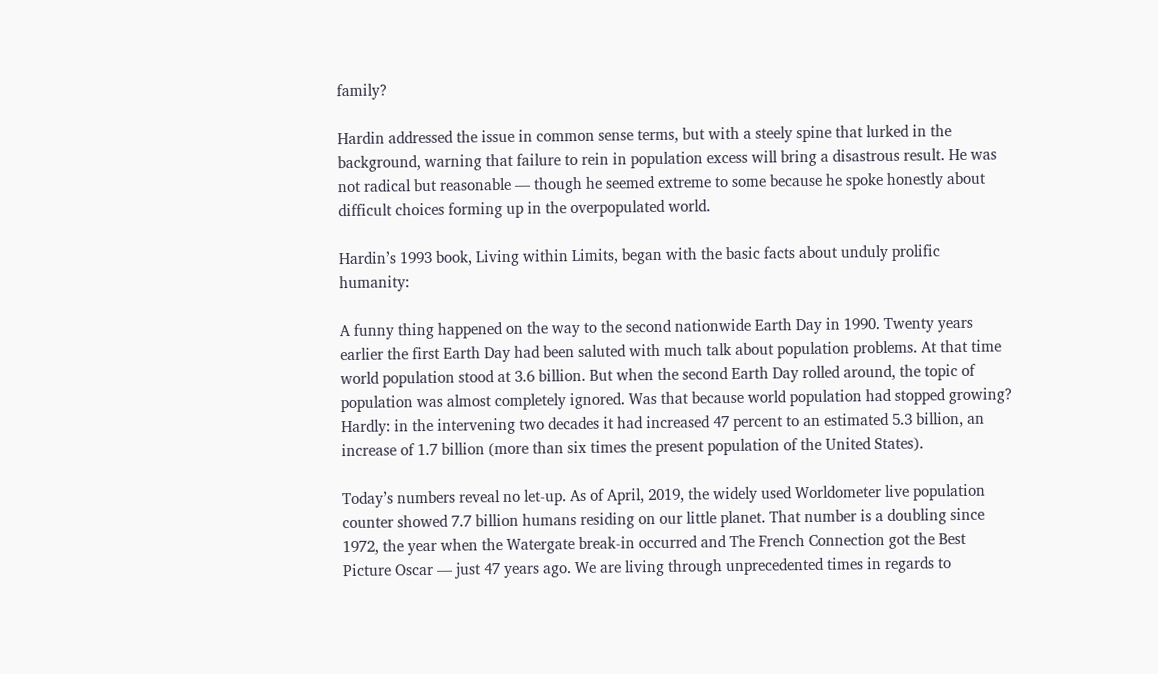family?

Hardin addressed the issue in common sense terms, but with a steely spine that lurked in the background, warning that failure to rein in population excess will bring a disastrous result. He was not radical but reasonable — though he seemed extreme to some because he spoke honestly about difficult choices forming up in the overpopulated world.

Hardin’s 1993 book, Living within Limits, began with the basic facts about unduly prolific humanity:

A funny thing happened on the way to the second nationwide Earth Day in 1990. Twenty years earlier the first Earth Day had been saluted with much talk about population problems. At that time world population stood at 3.6 billion. But when the second Earth Day rolled around, the topic of population was almost completely ignored. Was that because world population had stopped growing? Hardly: in the intervening two decades it had increased 47 percent to an estimated 5.3 billion, an increase of 1.7 billion (more than six times the present population of the United States).

Today’s numbers reveal no let-up. As of April, 2019, the widely used Worldometer live population counter showed 7.7 billion humans residing on our little planet. That number is a doubling since 1972, the year when the Watergate break-in occurred and The French Connection got the Best Picture Oscar — just 47 years ago. We are living through unprecedented times in regards to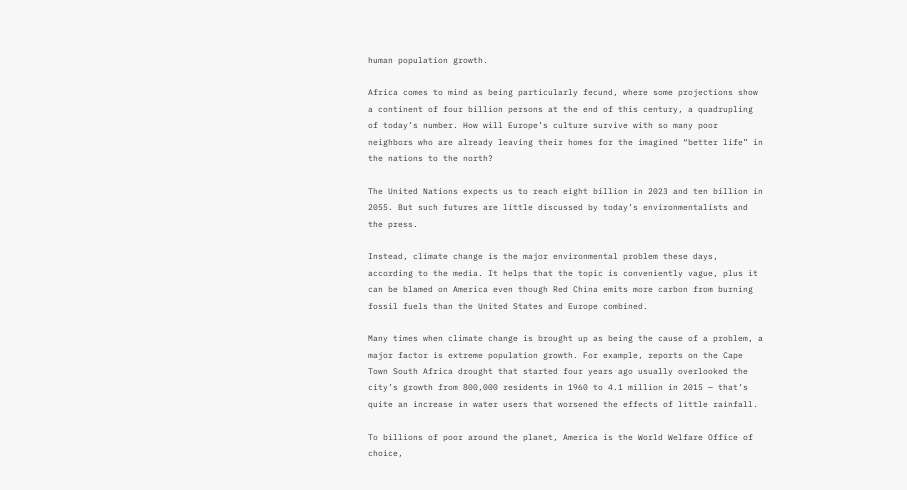human population growth.

Africa comes to mind as being particularly fecund, where some projections show a continent of four billion persons at the end of this century, a quadrupling of today’s number. How will Europe’s culture survive with so many poor neighbors who are already leaving their homes for the imagined “better life” in the nations to the north?

The United Nations expects us to reach eight billion in 2023 and ten billion in 2055. But such futures are little discussed by today’s environmentalists and the press.

Instead, climate change is the major environmental problem these days, according to the media. It helps that the topic is conveniently vague, plus it can be blamed on America even though Red China emits more carbon from burning fossil fuels than the United States and Europe combined.

Many times when climate change is brought up as being the cause of a problem, a major factor is extreme population growth. For example, reports on the Cape Town South Africa drought that started four years ago usually overlooked the city’s growth from 800,000 residents in 1960 to 4.1 million in 2015 — that’s quite an increase in water users that worsened the effects of little rainfall.

To billions of poor around the planet, America is the World Welfare Office of choice,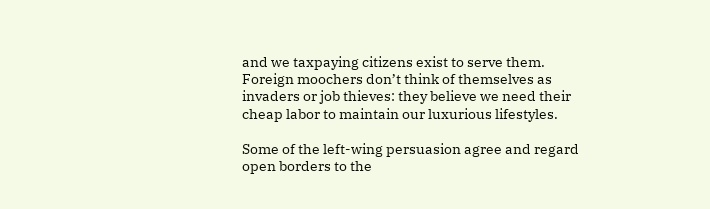and we taxpaying citizens exist to serve them. Foreign moochers don’t think of themselves as invaders or job thieves: they believe we need their cheap labor to maintain our luxurious lifestyles.

Some of the left-wing persuasion agree and regard open borders to the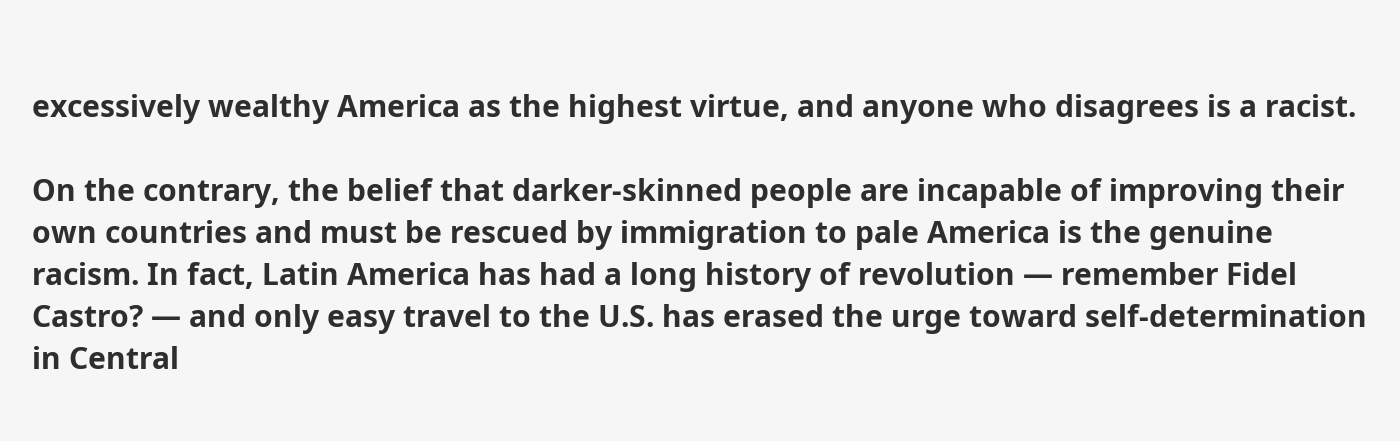excessively wealthy America as the highest virtue, and anyone who disagrees is a racist.

On the contrary, the belief that darker-skinned people are incapable of improving their own countries and must be rescued by immigration to pale America is the genuine racism. In fact, Latin America has had a long history of revolution — remember Fidel Castro? — and only easy travel to the U.S. has erased the urge toward self-determination in Central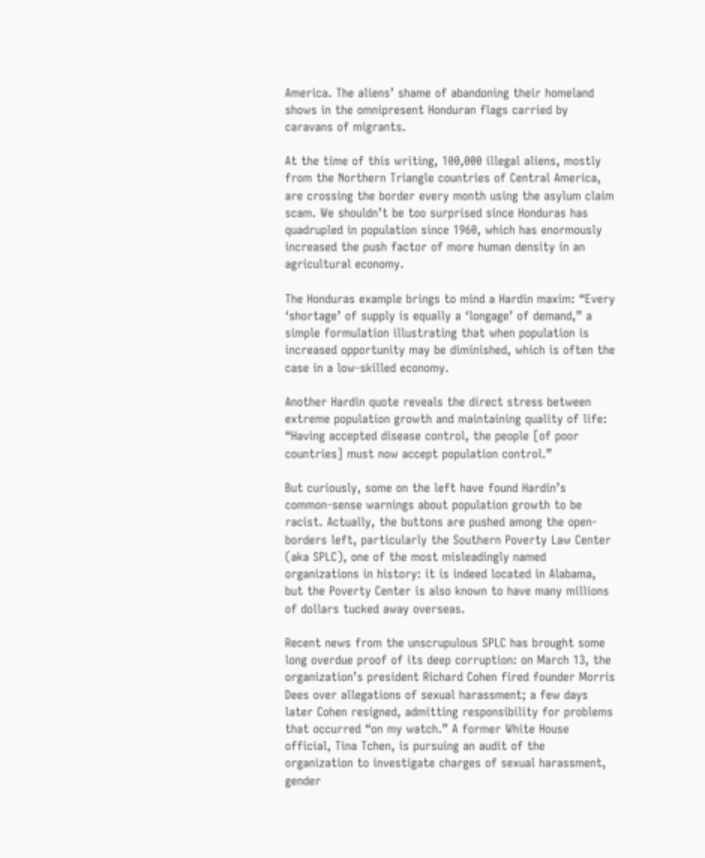America. The aliens’ shame of abandoning their homeland shows in the omnipresent Honduran flags carried by caravans of migrants.

At the time of this writing, 100,000 illegal aliens, mostly from the Northern Triangle countries of Central America, are crossing the border every month using the asylum claim scam. We shouldn’t be too surprised since Honduras has quadrupled in population since 1960, which has enormously increased the push factor of more human density in an agricultural economy.

The Honduras example brings to mind a Hardin maxim: “Every ‘shortage’ of supply is equally a ‘longage’ of demand,” a simple formulation illustrating that when population is increased opportunity may be diminished, which is often the case in a low-skilled economy.

Another Hardin quote reveals the direct stress between extreme population growth and maintaining quality of life: “Having accepted disease control, the people [of poor countries] must now accept population control.”

But curiously, some on the left have found Hardin’s common-sense warnings about population growth to be racist. Actually, the buttons are pushed among the open-borders left, particularly the Southern Poverty Law Center (aka SPLC), one of the most misleadingly named organizations in history: it is indeed located in Alabama, but the Poverty Center is also known to have many millions of dollars tucked away overseas.

Recent news from the unscrupulous SPLC has brought some long overdue proof of its deep corruption: on March 13, the organization’s president Richard Cohen fired founder Morris Dees over allegations of sexual harassment; a few days later Cohen resigned, admitting responsibility for problems that occurred “on my watch.” A former White House official, Tina Tchen, is pursuing an audit of the organization to investigate charges of sexual harassment, gender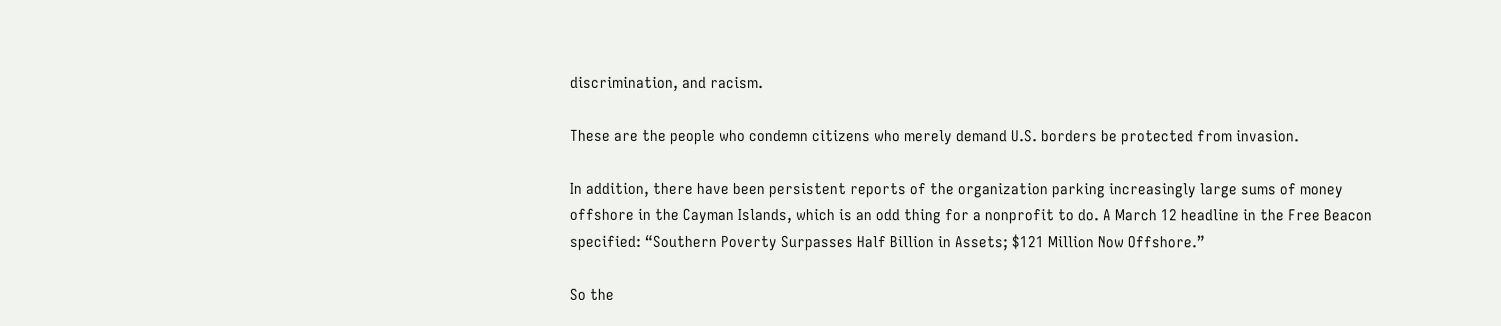discrimination, and racism.

These are the people who condemn citizens who merely demand U.S. borders be protected from invasion.

In addition, there have been persistent reports of the organization parking increasingly large sums of money offshore in the Cayman Islands, which is an odd thing for a nonprofit to do. A March 12 headline in the Free Beacon specified: “Southern Poverty Surpasses Half Billion in Assets; $121 Million Now Offshore.”

So the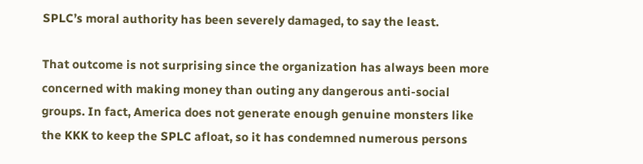SPLC’s moral authority has been severely damaged, to say the least.

That outcome is not surprising since the organization has always been more concerned with making money than outing any dangerous anti-social groups. In fact, America does not generate enough genuine monsters like the KKK to keep the SPLC afloat, so it has condemned numerous persons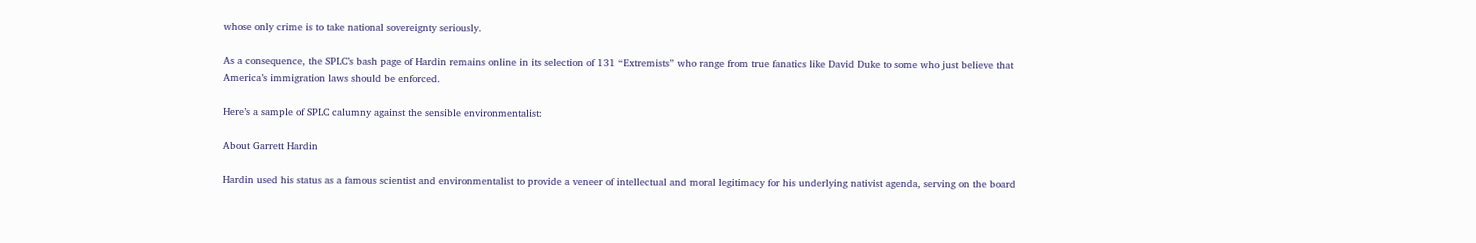whose only crime is to take national sovereignty seriously.

As a consequence, the SPLC’s bash page of Hardin remains online in its selection of 131 “Extremists” who range from true fanatics like David Duke to some who just believe that America’s immigration laws should be enforced.

Here’s a sample of SPLC calumny against the sensible environmentalist:

About Garrett Hardin

Hardin used his status as a famous scientist and environmentalist to provide a veneer of intellectual and moral legitimacy for his underlying nativist agenda, serving on the board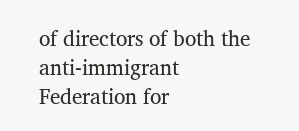of directors of both the anti-immigrant Federation for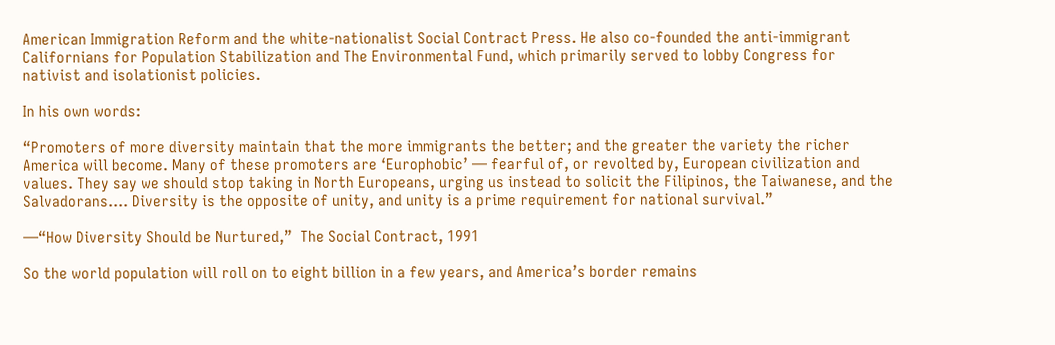American Immigration Reform and the white-nationalist Social Contract Press. He also co-founded the anti-immigrant Californians for Population Stabilization and The Environmental Fund, which primarily served to lobby Congress for nativist and isolationist policies.

In his own words:

“Promoters of more diversity maintain that the more immigrants the better; and the greater the variety the richer America will become. Many of these promoters are ‘Europhobic’ — fearful of, or revolted by, European civilization and values. They say we should stop taking in North Europeans, urging us instead to solicit the Filipinos, the Taiwanese, and the Salvadorans…. Diversity is the opposite of unity, and unity is a prime requirement for national survival.”

—“How Diversity Should be Nurtured,”  The Social Contract, 1991

So the world population will roll on to eight billion in a few years, and America’s border remains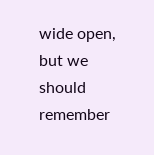wide open, but we should remember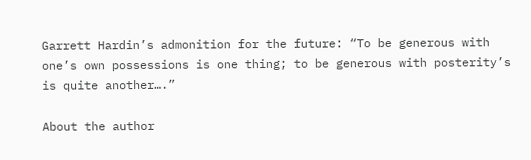Garrett Hardin’s admonition for the future: “To be generous with one’s own possessions is one thing; to be generous with posterity’s is quite another….”

About the author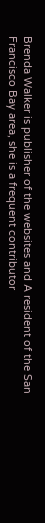Brenda Walker is publisher of the websites and A resident of the San Francisco Bay area, she is a frequent contributor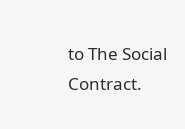to The Social Contract.